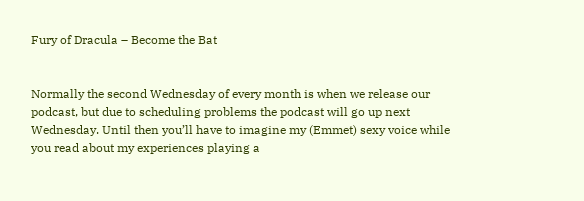Fury of Dracula – Become the Bat


Normally the second Wednesday of every month is when we release our podcast, but due to scheduling problems the podcast will go up next Wednesday. Until then you’ll have to imagine my (Emmet) sexy voice while you read about my experiences playing a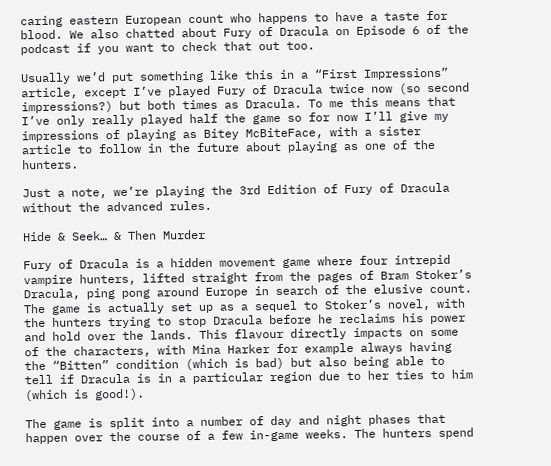caring eastern European count who happens to have a taste for blood. We also chatted about Fury of Dracula on Episode 6 of the podcast if you want to check that out too.

Usually we’d put something like this in a “First Impressions” article, except I’ve played Fury of Dracula twice now (so second impressions?) but both times as Dracula. To me this means that I’ve only really played half the game so for now I’ll give my impressions of playing as Bitey McBiteFace, with a sister article to follow in the future about playing as one of the hunters.

Just a note, we’re playing the 3rd Edition of Fury of Dracula without the advanced rules.

Hide & Seek… & Then Murder

Fury of Dracula is a hidden movement game where four intrepid vampire hunters, lifted straight from the pages of Bram Stoker’s Dracula, ping pong around Europe in search of the elusive count. The game is actually set up as a sequel to Stoker’s novel, with the hunters trying to stop Dracula before he reclaims his power and hold over the lands. This flavour directly impacts on some of the characters, with Mina Harker for example always having the “Bitten” condition (which is bad) but also being able to tell if Dracula is in a particular region due to her ties to him (which is good!).

The game is split into a number of day and night phases that happen over the course of a few in-game weeks. The hunters spend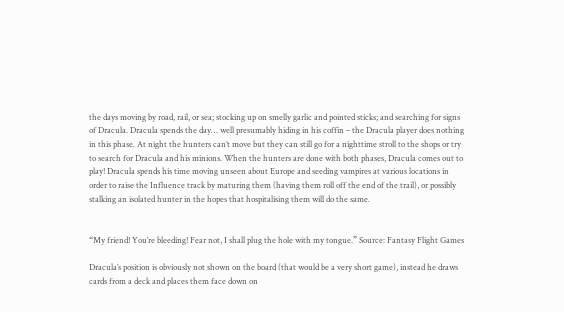the days moving by road, rail, or sea; stocking up on smelly garlic and pointed sticks; and searching for signs of Dracula. Dracula spends the day… well presumably hiding in his coffin – the Dracula player does nothing in this phase. At night the hunters can’t move but they can still go for a nighttime stroll to the shops or try to search for Dracula and his minions. When the hunters are done with both phases, Dracula comes out to play! Dracula spends his time moving unseen about Europe and seeding vampires at various locations in order to raise the Influence track by maturing them (having them roll off the end of the trail), or possibly stalking an isolated hunter in the hopes that hospitalising them will do the same.


“My friend! You’re bleeding! Fear not, I shall plug the hole with my tongue.” Source: Fantasy Flight Games

Dracula’s position is obviously not shown on the board (that would be a very short game), instead he draws cards from a deck and places them face down on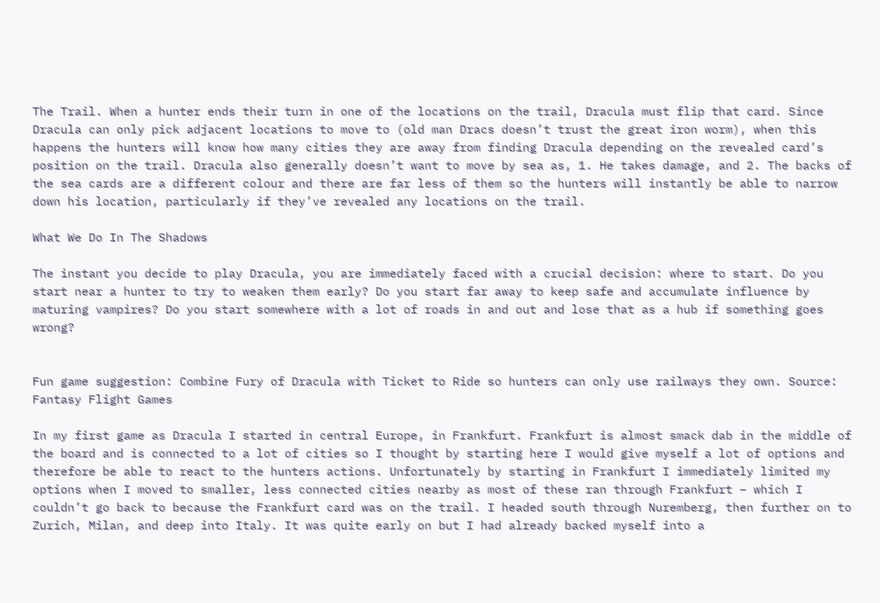The Trail. When a hunter ends their turn in one of the locations on the trail, Dracula must flip that card. Since Dracula can only pick adjacent locations to move to (old man Dracs doesn’t trust the great iron worm), when this happens the hunters will know how many cities they are away from finding Dracula depending on the revealed card’s position on the trail. Dracula also generally doesn’t want to move by sea as, 1. He takes damage, and 2. The backs of the sea cards are a different colour and there are far less of them so the hunters will instantly be able to narrow down his location, particularly if they’ve revealed any locations on the trail.

What We Do In The Shadows

The instant you decide to play Dracula, you are immediately faced with a crucial decision: where to start. Do you start near a hunter to try to weaken them early? Do you start far away to keep safe and accumulate influence by maturing vampires? Do you start somewhere with a lot of roads in and out and lose that as a hub if something goes wrong?


Fun game suggestion: Combine Fury of Dracula with Ticket to Ride so hunters can only use railways they own. Source: Fantasy Flight Games

In my first game as Dracula I started in central Europe, in Frankfurt. Frankfurt is almost smack dab in the middle of the board and is connected to a lot of cities so I thought by starting here I would give myself a lot of options and therefore be able to react to the hunters actions. Unfortunately by starting in Frankfurt I immediately limited my options when I moved to smaller, less connected cities nearby as most of these ran through Frankfurt – which I couldn’t go back to because the Frankfurt card was on the trail. I headed south through Nuremberg, then further on to Zurich, Milan, and deep into Italy. It was quite early on but I had already backed myself into a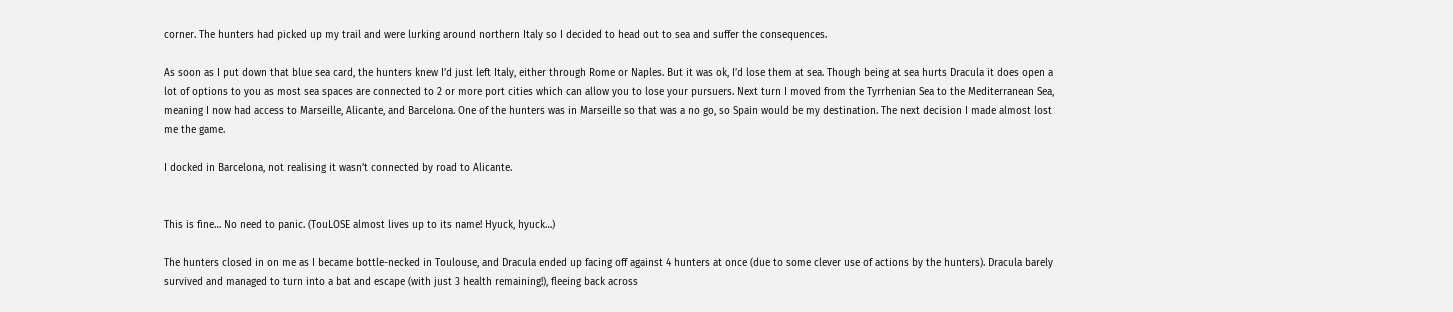corner. The hunters had picked up my trail and were lurking around northern Italy so I decided to head out to sea and suffer the consequences.

As soon as I put down that blue sea card, the hunters knew I’d just left Italy, either through Rome or Naples. But it was ok, I’d lose them at sea. Though being at sea hurts Dracula it does open a lot of options to you as most sea spaces are connected to 2 or more port cities which can allow you to lose your pursuers. Next turn I moved from the Tyrrhenian Sea to the Mediterranean Sea, meaning I now had access to Marseille, Alicante, and Barcelona. One of the hunters was in Marseille so that was a no go, so Spain would be my destination. The next decision I made almost lost me the game.

I docked in Barcelona, not realising it wasn’t connected by road to Alicante.


This is fine… No need to panic. (TouLOSE almost lives up to its name! Hyuck, hyuck…)

The hunters closed in on me as I became bottle-necked in Toulouse, and Dracula ended up facing off against 4 hunters at once (due to some clever use of actions by the hunters). Dracula barely survived and managed to turn into a bat and escape (with just 3 health remaining!), fleeing back across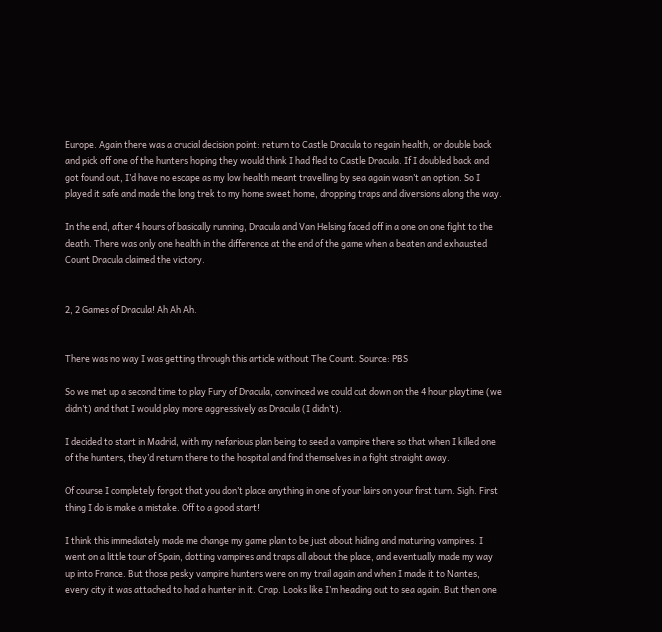Europe. Again there was a crucial decision point: return to Castle Dracula to regain health, or double back and pick off one of the hunters hoping they would think I had fled to Castle Dracula. If I doubled back and got found out, I’d have no escape as my low health meant travelling by sea again wasn’t an option. So I played it safe and made the long trek to my home sweet home, dropping traps and diversions along the way.

In the end, after 4 hours of basically running, Dracula and Van Helsing faced off in a one on one fight to the death. There was only one health in the difference at the end of the game when a beaten and exhausted Count Dracula claimed the victory.


2, 2 Games of Dracula! Ah Ah Ah.


There was no way I was getting through this article without The Count. Source: PBS

So we met up a second time to play Fury of Dracula, convinced we could cut down on the 4 hour playtime (we didn’t) and that I would play more aggressively as Dracula (I didn’t).

I decided to start in Madrid, with my nefarious plan being to seed a vampire there so that when I killed one of the hunters, they’d return there to the hospital and find themselves in a fight straight away.

Of course I completely forgot that you don’t place anything in one of your lairs on your first turn. Sigh. First thing I do is make a mistake. Off to a good start!

I think this immediately made me change my game plan to be just about hiding and maturing vampires. I went on a little tour of Spain, dotting vampires and traps all about the place, and eventually made my way up into France. But those pesky vampire hunters were on my trail again and when I made it to Nantes, every city it was attached to had a hunter in it. Crap. Looks like I’m heading out to sea again. But then one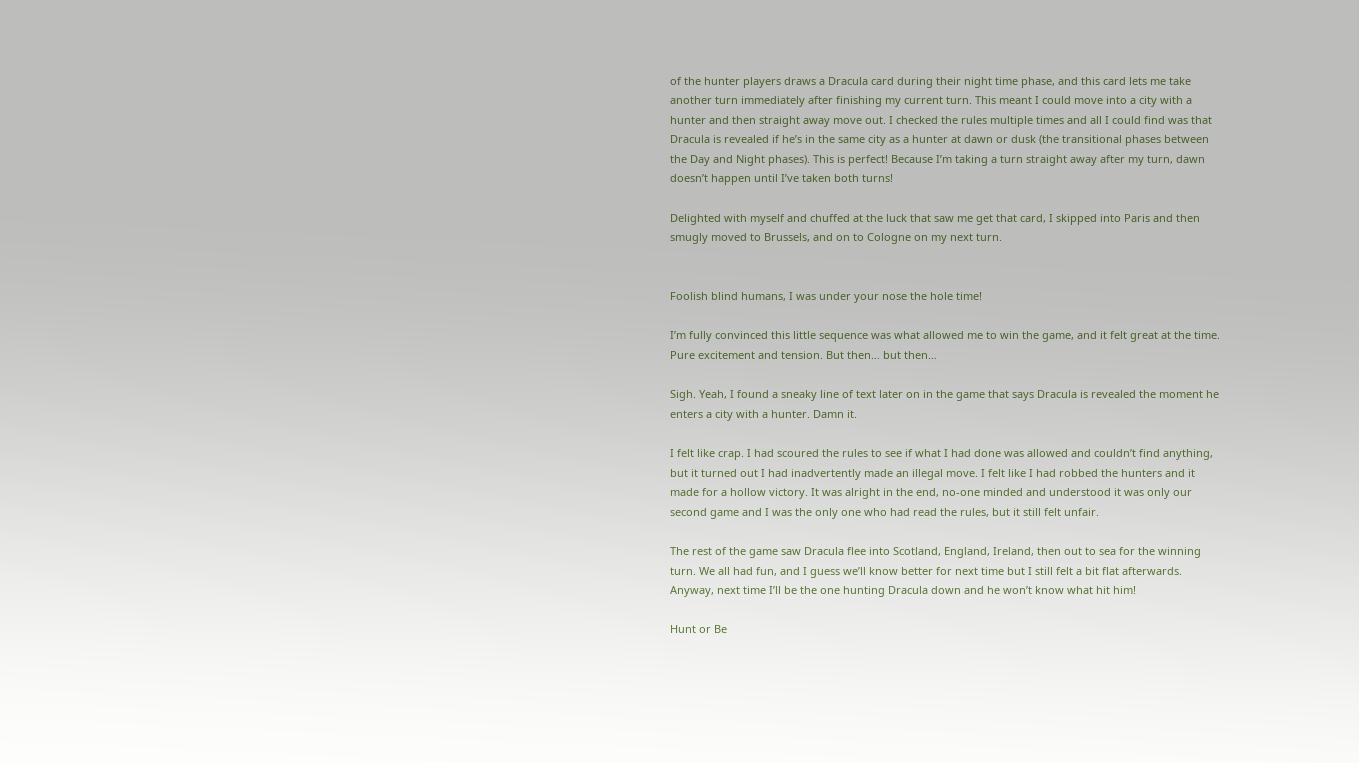of the hunter players draws a Dracula card during their night time phase, and this card lets me take another turn immediately after finishing my current turn. This meant I could move into a city with a hunter and then straight away move out. I checked the rules multiple times and all I could find was that Dracula is revealed if he’s in the same city as a hunter at dawn or dusk (the transitional phases between the Day and Night phases). This is perfect! Because I’m taking a turn straight away after my turn, dawn doesn’t happen until I’ve taken both turns!

Delighted with myself and chuffed at the luck that saw me get that card, I skipped into Paris and then smugly moved to Brussels, and on to Cologne on my next turn.


Foolish blind humans, I was under your nose the hole time!

I’m fully convinced this little sequence was what allowed me to win the game, and it felt great at the time. Pure excitement and tension. But then… but then…

Sigh. Yeah, I found a sneaky line of text later on in the game that says Dracula is revealed the moment he enters a city with a hunter. Damn it.

I felt like crap. I had scoured the rules to see if what I had done was allowed and couldn’t find anything, but it turned out I had inadvertently made an illegal move. I felt like I had robbed the hunters and it made for a hollow victory. It was alright in the end, no-one minded and understood it was only our second game and I was the only one who had read the rules, but it still felt unfair.

The rest of the game saw Dracula flee into Scotland, England, Ireland, then out to sea for the winning turn. We all had fun, and I guess we’ll know better for next time but I still felt a bit flat afterwards. Anyway, next time I’ll be the one hunting Dracula down and he won’t know what hit him!

Hunt or Be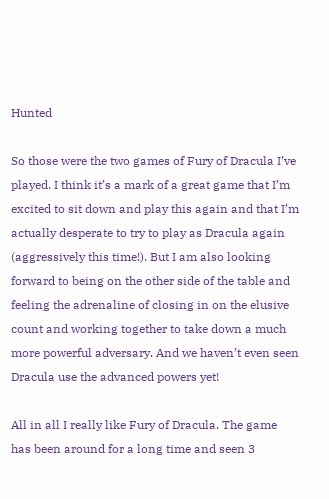Hunted

So those were the two games of Fury of Dracula I’ve played. I think it’s a mark of a great game that I’m excited to sit down and play this again and that I’m actually desperate to try to play as Dracula again (aggressively this time!). But I am also looking forward to being on the other side of the table and feeling the adrenaline of closing in on the elusive count and working together to take down a much more powerful adversary. And we haven’t even seen Dracula use the advanced powers yet!

All in all I really like Fury of Dracula. The game has been around for a long time and seen 3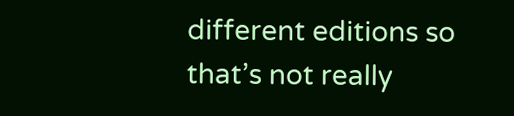different editions so that’s not really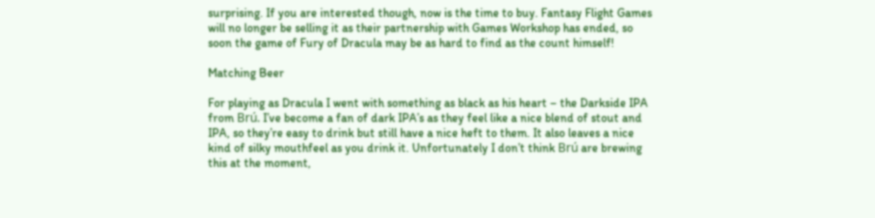surprising. If you are interested though, now is the time to buy. Fantasy Flight Games will no longer be selling it as their partnership with Games Workshop has ended, so soon the game of Fury of Dracula may be as hard to find as the count himself!

Matching Beer

For playing as Dracula I went with something as black as his heart – the Darkside IPA from Brú. I’ve become a fan of dark IPA’s as they feel like a nice blend of stout and IPA, so they’re easy to drink but still have a nice heft to them. It also leaves a nice kind of silky mouthfeel as you drink it. Unfortunately I don’t think Brú are brewing this at the moment,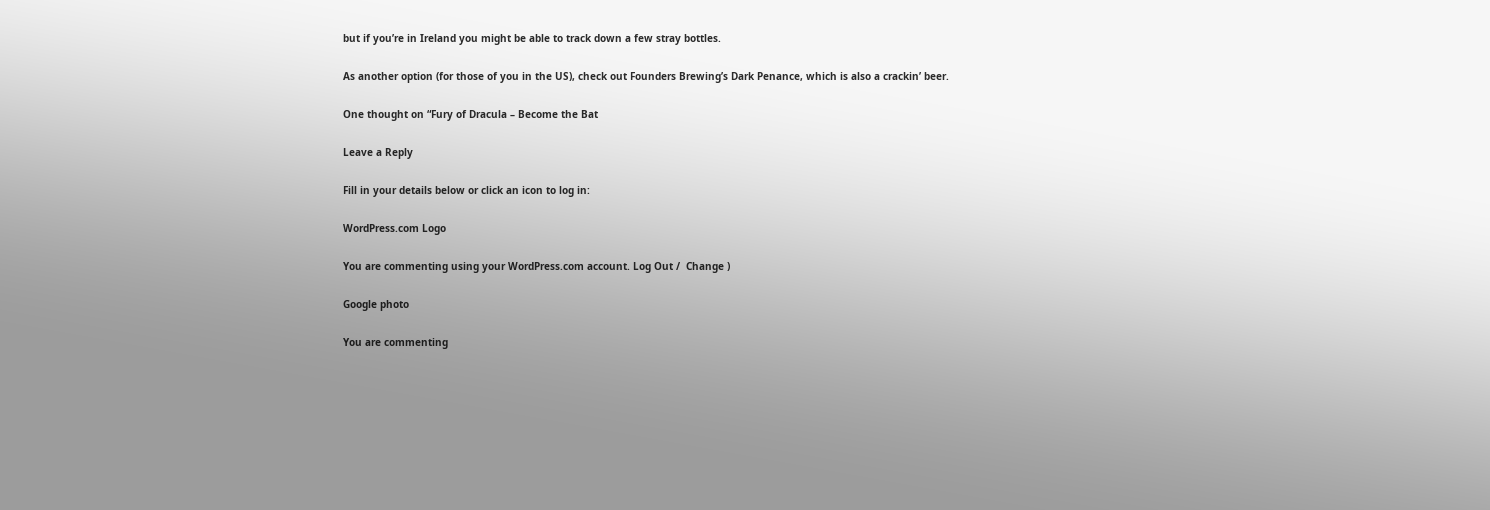but if you’re in Ireland you might be able to track down a few stray bottles.

As another option (for those of you in the US), check out Founders Brewing’s Dark Penance, which is also a crackin’ beer.

One thought on “Fury of Dracula – Become the Bat

Leave a Reply

Fill in your details below or click an icon to log in:

WordPress.com Logo

You are commenting using your WordPress.com account. Log Out /  Change )

Google photo

You are commenting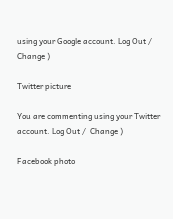using your Google account. Log Out /  Change )

Twitter picture

You are commenting using your Twitter account. Log Out /  Change )

Facebook photo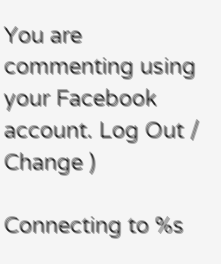You are commenting using your Facebook account. Log Out /  Change )

Connecting to %s